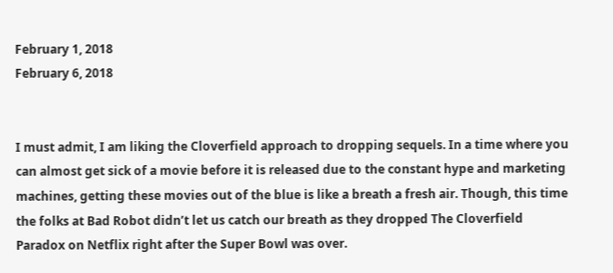February 1, 2018
February 6, 2018


I must admit, I am liking the Cloverfield approach to dropping sequels. In a time where you can almost get sick of a movie before it is released due to the constant hype and marketing machines, getting these movies out of the blue is like a breath a fresh air. Though, this time the folks at Bad Robot didn’t let us catch our breath as they dropped The Cloverfield Paradox on Netflix right after the Super Bowl was over.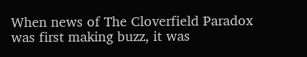When news of The Cloverfield Paradox was first making buzz, it was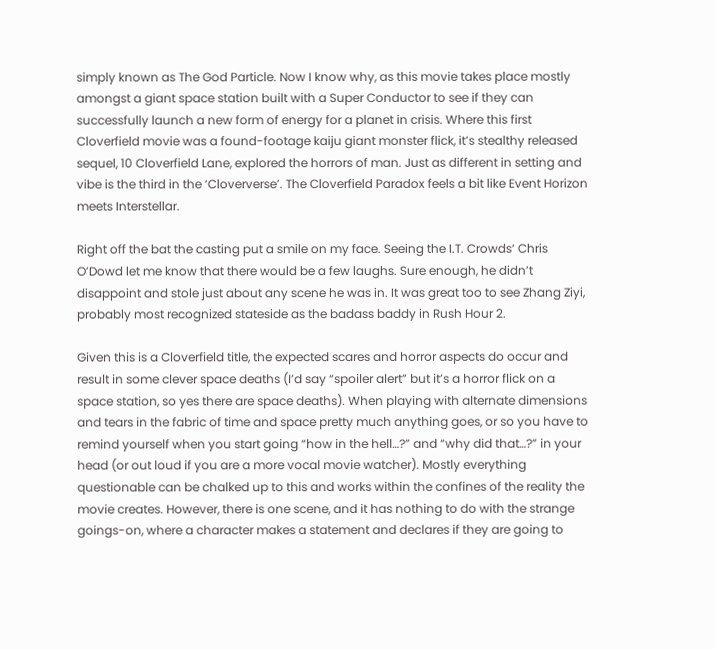simply known as The God Particle. Now I know why, as this movie takes place mostly amongst a giant space station built with a Super Conductor to see if they can successfully launch a new form of energy for a planet in crisis. Where this first Cloverfield movie was a found-footage kaiju giant monster flick, it’s stealthy released sequel, 10 Cloverfield Lane, explored the horrors of man. Just as different in setting and vibe is the third in the ‘Cloververse’. The Cloverfield Paradox feels a bit like Event Horizon meets Interstellar.

Right off the bat the casting put a smile on my face. Seeing the I.T. Crowds‘ Chris O’Dowd let me know that there would be a few laughs. Sure enough, he didn’t disappoint and stole just about any scene he was in. It was great too to see Zhang Ziyi, probably most recognized stateside as the badass baddy in Rush Hour 2.

Given this is a Cloverfield title, the expected scares and horror aspects do occur and result in some clever space deaths (I’d say “spoiler alert” but it’s a horror flick on a space station, so yes there are space deaths). When playing with alternate dimensions and tears in the fabric of time and space pretty much anything goes, or so you have to remind yourself when you start going “how in the hell…?” and “why did that…?” in your head (or out loud if you are a more vocal movie watcher). Mostly everything questionable can be chalked up to this and works within the confines of the reality the movie creates. However, there is one scene, and it has nothing to do with the strange goings-on, where a character makes a statement and declares if they are going to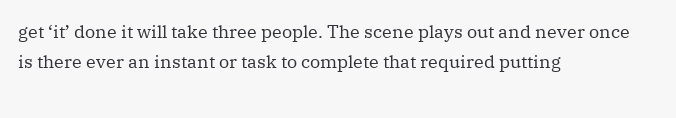get ‘it’ done it will take three people. The scene plays out and never once is there ever an instant or task to complete that required putting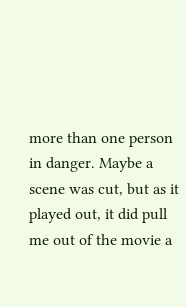more than one person in danger. Maybe a scene was cut, but as it played out, it did pull me out of the movie a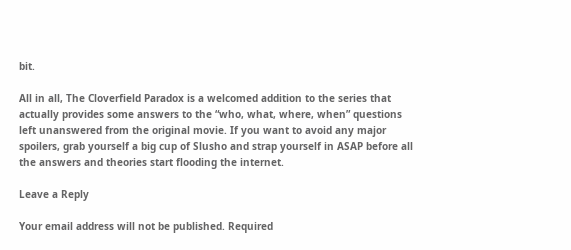bit.

All in all, The Cloverfield Paradox is a welcomed addition to the series that actually provides some answers to the “who, what, where, when” questions left unanswered from the original movie. If you want to avoid any major spoilers, grab yourself a big cup of Slusho and strap yourself in ASAP before all the answers and theories start flooding the internet.

Leave a Reply

Your email address will not be published. Required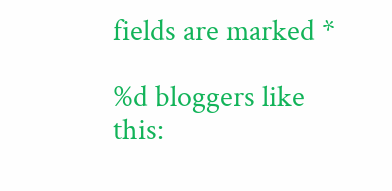fields are marked *

%d bloggers like this: